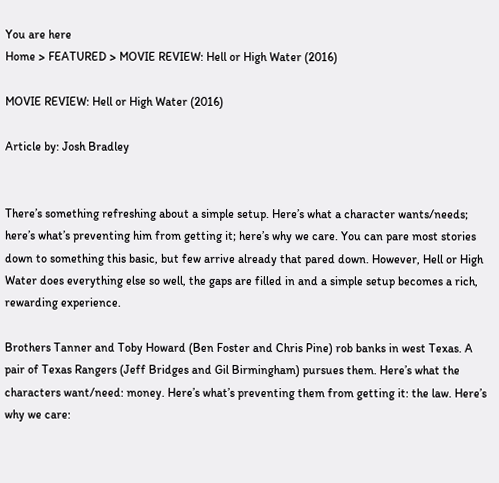You are here
Home > FEATURED > MOVIE REVIEW: Hell or High Water (2016)

MOVIE REVIEW: Hell or High Water (2016)

Article by: Josh Bradley


There’s something refreshing about a simple setup. Here’s what a character wants/needs; here’s what’s preventing him from getting it; here’s why we care. You can pare most stories down to something this basic, but few arrive already that pared down. However, Hell or High Water does everything else so well, the gaps are filled in and a simple setup becomes a rich, rewarding experience.

Brothers Tanner and Toby Howard (Ben Foster and Chris Pine) rob banks in west Texas. A pair of Texas Rangers (Jeff Bridges and Gil Birmingham) pursues them. Here’s what the characters want/need: money. Here’s what’s preventing them from getting it: the law. Here’s why we care: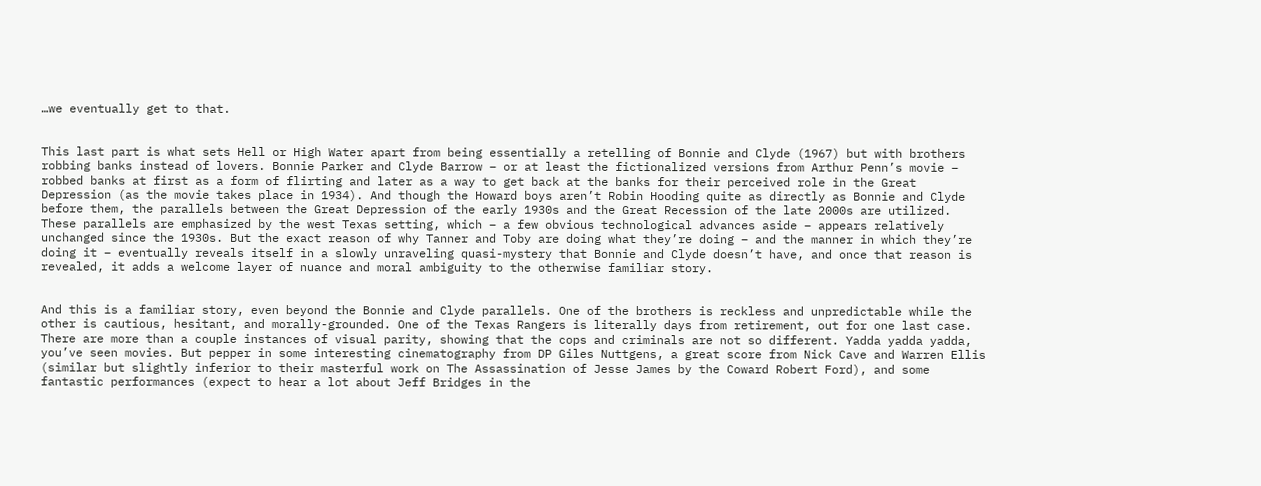…we eventually get to that.


This last part is what sets Hell or High Water apart from being essentially a retelling of Bonnie and Clyde (1967) but with brothers robbing banks instead of lovers. Bonnie Parker and Clyde Barrow – or at least the fictionalized versions from Arthur Penn’s movie – robbed banks at first as a form of flirting and later as a way to get back at the banks for their perceived role in the Great Depression (as the movie takes place in 1934). And though the Howard boys aren’t Robin Hooding quite as directly as Bonnie and Clyde before them, the parallels between the Great Depression of the early 1930s and the Great Recession of the late 2000s are utilized. These parallels are emphasized by the west Texas setting, which – a few obvious technological advances aside – appears relatively unchanged since the 1930s. But the exact reason of why Tanner and Toby are doing what they’re doing – and the manner in which they’re doing it – eventually reveals itself in a slowly unraveling quasi-mystery that Bonnie and Clyde doesn’t have, and once that reason is revealed, it adds a welcome layer of nuance and moral ambiguity to the otherwise familiar story.


And this is a familiar story, even beyond the Bonnie and Clyde parallels. One of the brothers is reckless and unpredictable while the other is cautious, hesitant, and morally-grounded. One of the Texas Rangers is literally days from retirement, out for one last case. There are more than a couple instances of visual parity, showing that the cops and criminals are not so different. Yadda yadda yadda, you’ve seen movies. But pepper in some interesting cinematography from DP Giles Nuttgens, a great score from Nick Cave and Warren Ellis (similar but slightly inferior to their masterful work on The Assassination of Jesse James by the Coward Robert Ford), and some fantastic performances (expect to hear a lot about Jeff Bridges in the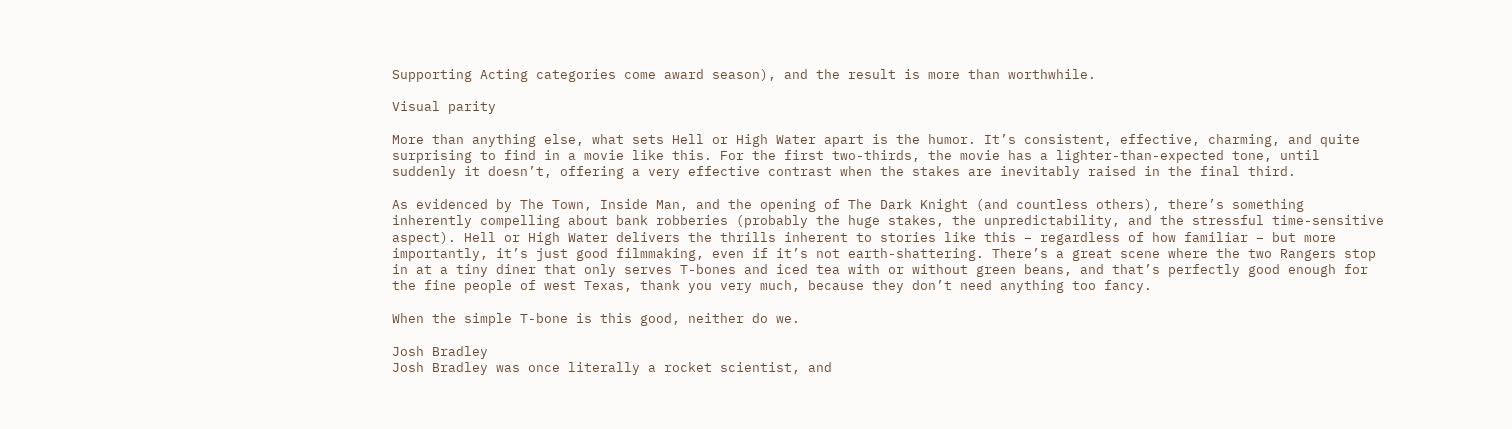Supporting Acting categories come award season), and the result is more than worthwhile.

Visual parity

More than anything else, what sets Hell or High Water apart is the humor. It’s consistent, effective, charming, and quite surprising to find in a movie like this. For the first two-thirds, the movie has a lighter-than-expected tone, until suddenly it doesn’t, offering a very effective contrast when the stakes are inevitably raised in the final third.

As evidenced by The Town, Inside Man, and the opening of The Dark Knight (and countless others), there’s something inherently compelling about bank robberies (probably the huge stakes, the unpredictability, and the stressful time-sensitive aspect). Hell or High Water delivers the thrills inherent to stories like this – regardless of how familiar – but more importantly, it’s just good filmmaking, even if it’s not earth-shattering. There’s a great scene where the two Rangers stop in at a tiny diner that only serves T-bones and iced tea with or without green beans, and that’s perfectly good enough for the fine people of west Texas, thank you very much, because they don’t need anything too fancy.

When the simple T-bone is this good, neither do we.

Josh Bradley
Josh Bradley was once literally a rocket scientist, and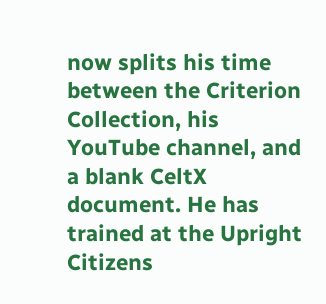now splits his time between the Criterion Collection, his YouTube channel, and a blank CeltX document. He has trained at the Upright Citizens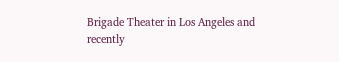Brigade Theater in Los Angeles and recently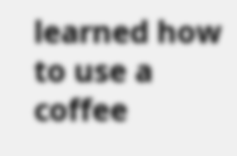learned how to use a coffee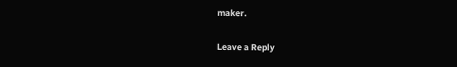maker.

Leave a Reply